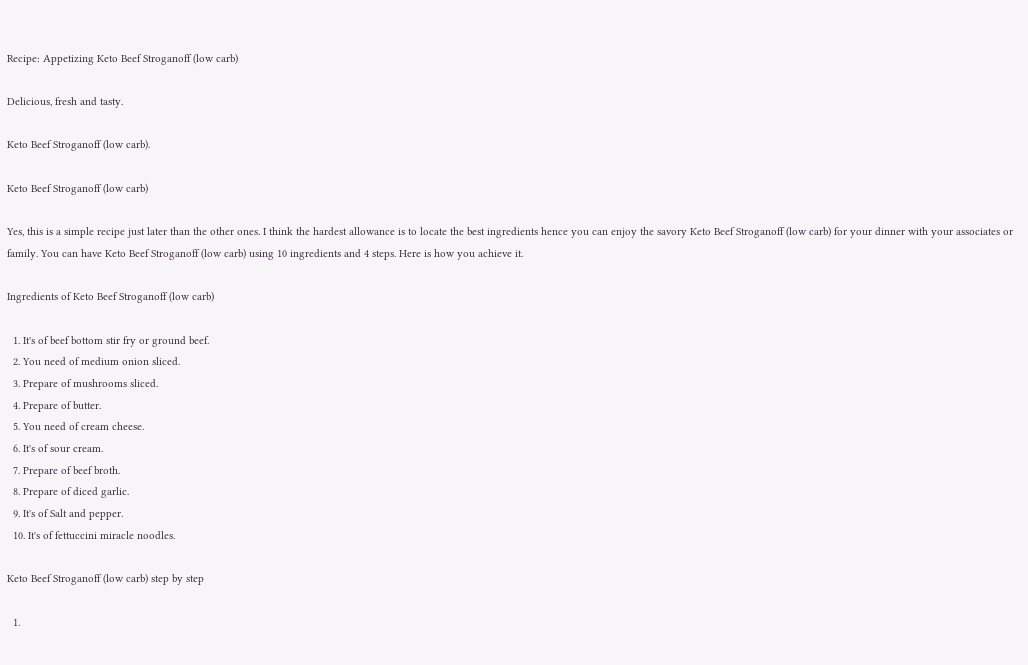Recipe: Appetizing Keto Beef Stroganoff (low carb)

Delicious, fresh and tasty.

Keto Beef Stroganoff (low carb).

Keto Beef Stroganoff (low carb)

Yes, this is a simple recipe just later than the other ones. I think the hardest allowance is to locate the best ingredients hence you can enjoy the savory Keto Beef Stroganoff (low carb) for your dinner with your associates or family. You can have Keto Beef Stroganoff (low carb) using 10 ingredients and 4 steps. Here is how you achieve it.

Ingredients of Keto Beef Stroganoff (low carb)

  1. It's of beef bottom stir fry or ground beef.
  2. You need of medium onion sliced.
  3. Prepare of mushrooms sliced.
  4. Prepare of butter.
  5. You need of cream cheese.
  6. It's of sour cream.
  7. Prepare of beef broth.
  8. Prepare of diced garlic.
  9. It's of Salt and pepper.
  10. It's of fettuccini miracle noodles.

Keto Beef Stroganoff (low carb) step by step

  1.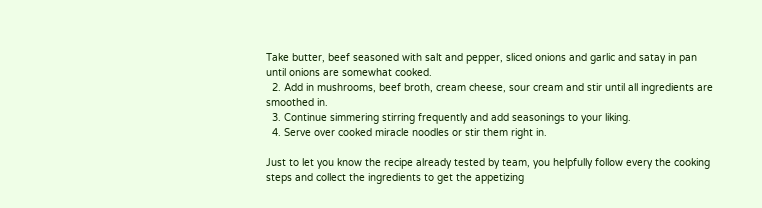Take butter, beef seasoned with salt and pepper, sliced onions and garlic and satay in pan until onions are somewhat cooked.
  2. Add in mushrooms, beef broth, cream cheese, sour cream and stir until all ingredients are smoothed in.
  3. Continue simmering stirring frequently and add seasonings to your liking.
  4. Serve over cooked miracle noodles or stir them right in.

Just to let you know the recipe already tested by team, you helpfully follow every the cooking steps and collect the ingredients to get the appetizing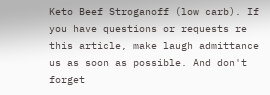Keto Beef Stroganoff (low carb). If you have questions or requests re this article, make laugh admittance us as soon as possible. And don't forget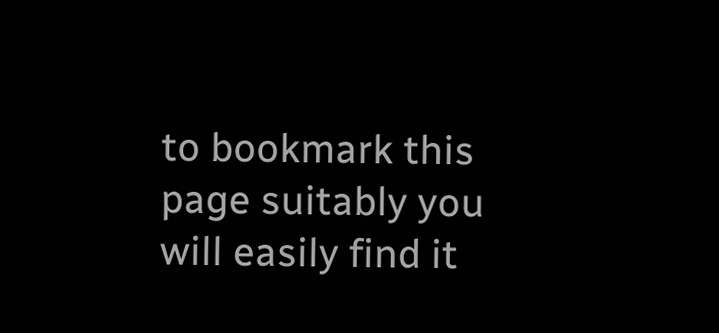to bookmark this page suitably you will easily find it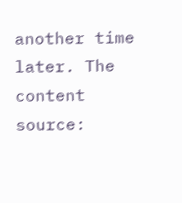another time later. The content source: